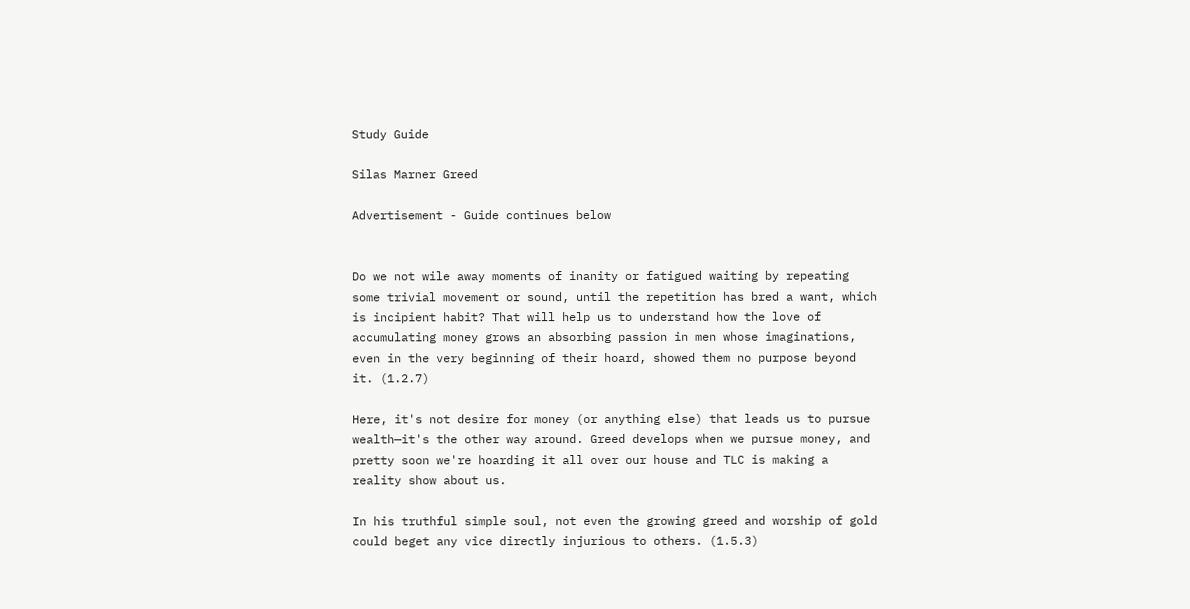Study Guide

Silas Marner Greed

Advertisement - Guide continues below


Do we not wile away moments of inanity or fatigued waiting by repeating some trivial movement or sound, until the repetition has bred a want, which is incipient habit? That will help us to understand how the love of accumulating money grows an absorbing passion in men whose imaginations, even in the very beginning of their hoard, showed them no purpose beyond it. (1.2.7)

Here, it's not desire for money (or anything else) that leads us to pursue wealth—it's the other way around. Greed develops when we pursue money, and pretty soon we're hoarding it all over our house and TLC is making a reality show about us.

In his truthful simple soul, not even the growing greed and worship of gold could beget any vice directly injurious to others. (1.5.3)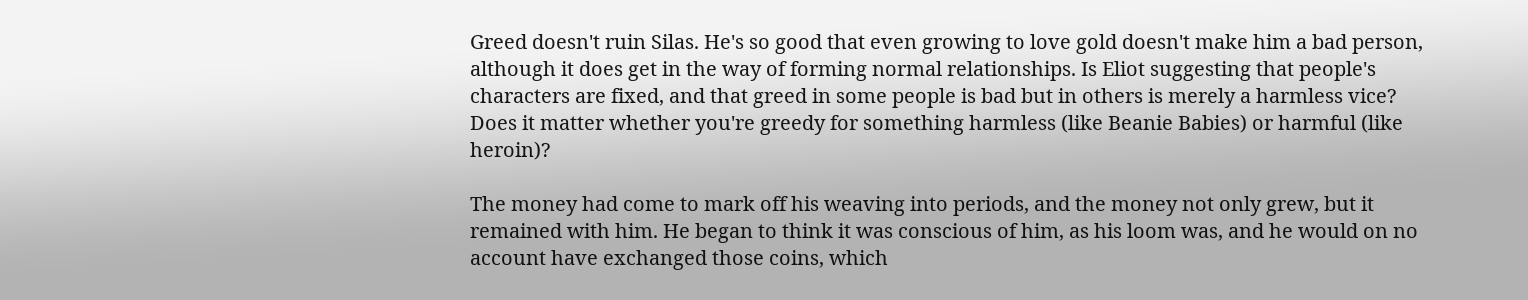Greed doesn't ruin Silas. He's so good that even growing to love gold doesn't make him a bad person, although it does get in the way of forming normal relationships. Is Eliot suggesting that people's characters are fixed, and that greed in some people is bad but in others is merely a harmless vice? Does it matter whether you're greedy for something harmless (like Beanie Babies) or harmful (like heroin)?

The money had come to mark off his weaving into periods, and the money not only grew, but it remained with him. He began to think it was conscious of him, as his loom was, and he would on no account have exchanged those coins, which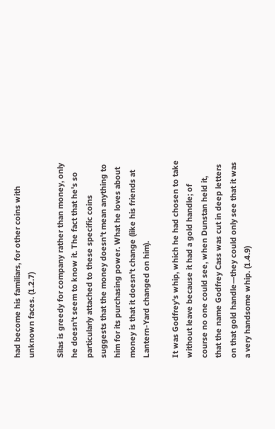had become his familiars, for other coins with unknown faces. (1.2.7)

Silas is greedy for company rather than money, only he doesn't seem to know it. The fact that he's so particularly attached to these specific coins suggests that the money doesn't mean anything to him for its purchasing power. What he loves about money is that it doesn't change (like his friends at Lantern-Yard changed on him).

It was Godfrey's whip, which he had chosen to take without leave because it had a gold handle; of course no one could see, when Dunstan held it, that the name Godfrey Cass was cut in deep letters on that gold handle—they could only see that it was a very handsome whip. (1.4.9)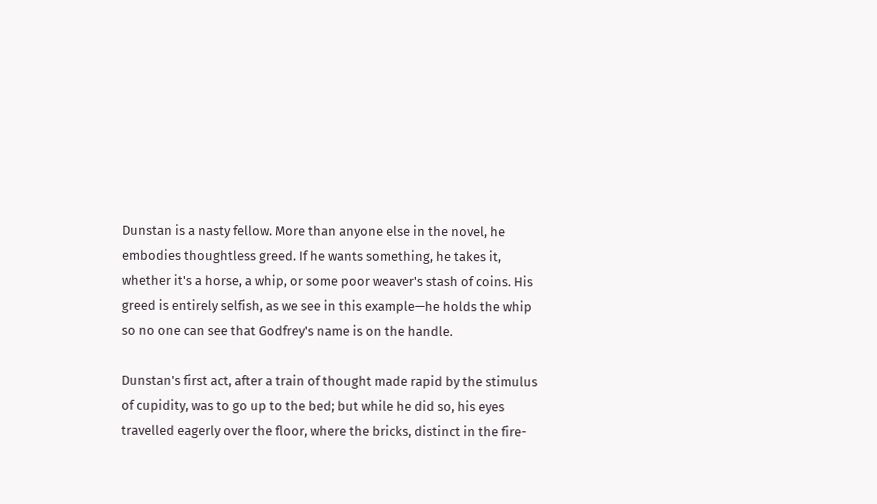Dunstan is a nasty fellow. More than anyone else in the novel, he embodies thoughtless greed. If he wants something, he takes it, whether it's a horse, a whip, or some poor weaver's stash of coins. His greed is entirely selfish, as we see in this example—he holds the whip so no one can see that Godfrey's name is on the handle.

Dunstan's first act, after a train of thought made rapid by the stimulus of cupidity, was to go up to the bed; but while he did so, his eyes travelled eagerly over the floor, where the bricks, distinct in the fire-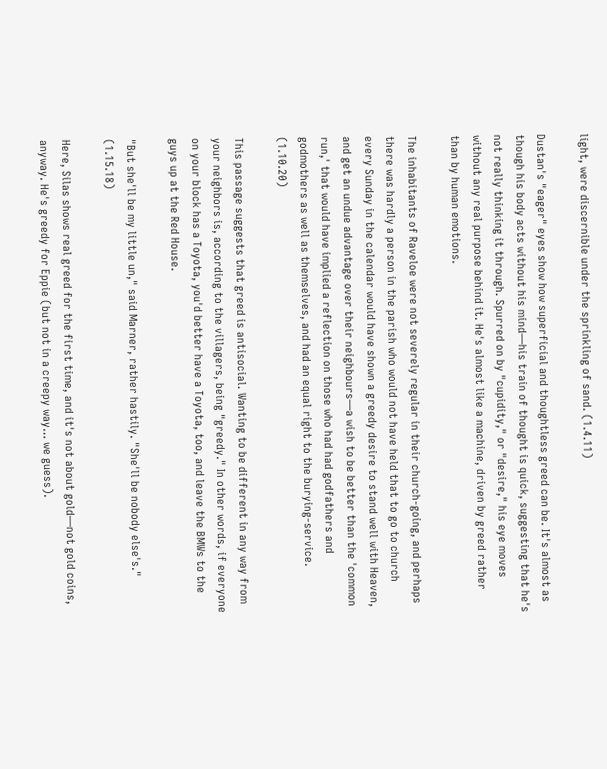light, were discernible under the sprinkling of sand. (1.4.11)

Dustan's "eager" eyes show how superficial and thoughtless greed can be. It's almost as though his body acts without his mind—his train of thought is quick, suggesting that he's not really thinking it through. Spurred on by "cupidity," or "desire," his eye moves without any real purpose behind it. He's almost like a machine, driven by greed rather than by human emotions.

The inhabitants of Raveloe were not severely regular in their church-going, and perhaps there was hardly a person in the parish who would not have held that to go to church every Sunday in the calendar would have shown a greedy desire to stand well with Heaven, and get an undue advantage over their neighbours—a wish to be better than the 'common run,' that would have implied a reflection on those who had had godfathers and godmothers as well as themselves, and had an equal right to the burying-service. (1.10.20)

This passage suggests that greed is antisocial. Wanting to be different in any way from your neighbors is, according to the villagers, being "greedy." In other words, if everyone on your block has a Toyota, you'd better have a Toyota, too, and leave the BMWs to the guys up at the Red House.

"But she'll be my little un," said Marner, rather hastily. "She'll be nobody else's." (1.15.18)

Here, Silas shows real greed for the first time, and it's not about gold—not gold coins, anyway. He's greedy for Eppie (but not in a creepy way… we guess).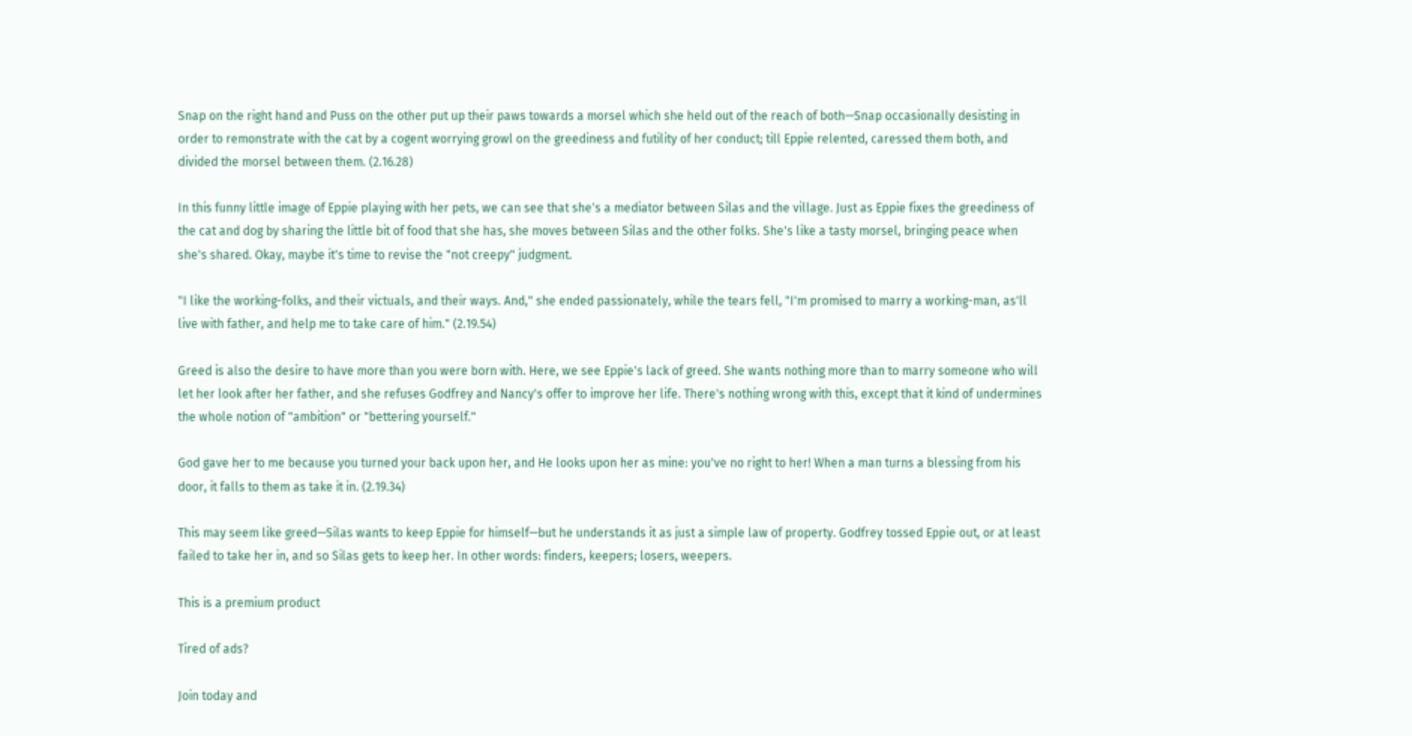Snap on the right hand and Puss on the other put up their paws towards a morsel which she held out of the reach of both—Snap occasionally desisting in order to remonstrate with the cat by a cogent worrying growl on the greediness and futility of her conduct; till Eppie relented, caressed them both, and divided the morsel between them. (2.16.28)

In this funny little image of Eppie playing with her pets, we can see that she's a mediator between Silas and the village. Just as Eppie fixes the greediness of the cat and dog by sharing the little bit of food that she has, she moves between Silas and the other folks. She's like a tasty morsel, bringing peace when she's shared. Okay, maybe it's time to revise the "not creepy" judgment.

"I like the working-folks, and their victuals, and their ways. And," she ended passionately, while the tears fell, "I'm promised to marry a working-man, as'll live with father, and help me to take care of him." (2.19.54)

Greed is also the desire to have more than you were born with. Here, we see Eppie's lack of greed. She wants nothing more than to marry someone who will let her look after her father, and she refuses Godfrey and Nancy's offer to improve her life. There's nothing wrong with this, except that it kind of undermines the whole notion of "ambition" or "bettering yourself."

God gave her to me because you turned your back upon her, and He looks upon her as mine: you've no right to her! When a man turns a blessing from his door, it falls to them as take it in. (2.19.34)

This may seem like greed—Silas wants to keep Eppie for himself—but he understands it as just a simple law of property. Godfrey tossed Eppie out, or at least failed to take her in, and so Silas gets to keep her. In other words: finders, keepers; losers, weepers.

This is a premium product

Tired of ads?

Join today and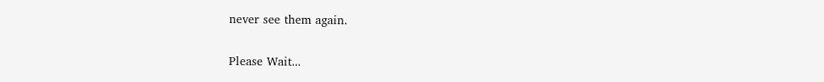never see them again.

Please Wait...